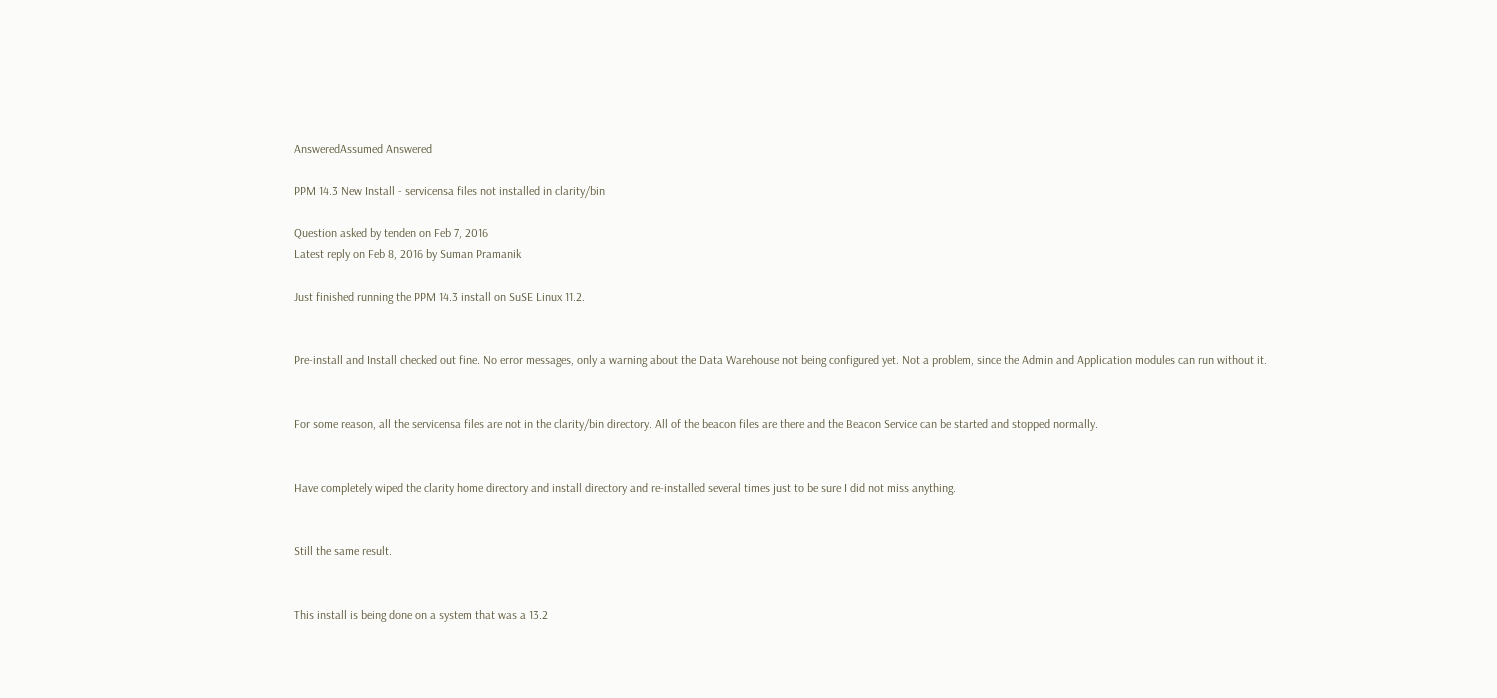AnsweredAssumed Answered

PPM 14.3 New Install - servicensa files not installed in clarity/bin

Question asked by tenden on Feb 7, 2016
Latest reply on Feb 8, 2016 by Suman Pramanik

Just finished running the PPM 14.3 install on SuSE Linux 11.2.


Pre-install and Install checked out fine. No error messages, only a warning about the Data Warehouse not being configured yet. Not a problem, since the Admin and Application modules can run without it.


For some reason, all the servicensa files are not in the clarity/bin directory. All of the beacon files are there and the Beacon Service can be started and stopped normally.


Have completely wiped the clarity home directory and install directory and re-installed several times just to be sure I did not miss anything.


Still the same result.


This install is being done on a system that was a 13.2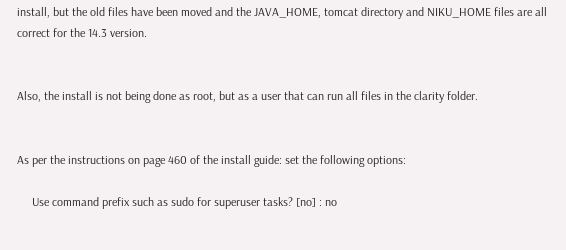install, but the old files have been moved and the JAVA_HOME, tomcat directory and NIKU_HOME files are all correct for the 14.3 version.


Also, the install is not being done as root, but as a user that can run all files in the clarity folder.


As per the instructions on page 460 of the install guide: set the following options:

     Use command prefix such as sudo for superuser tasks? [no] : no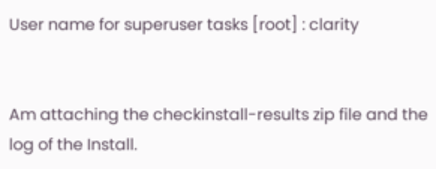User name for superuser tasks [root] : clarity


Am attaching the checkinstall-results zip file and the log of the Install.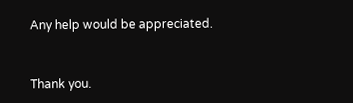Any help would be appreciated.


Thank you.